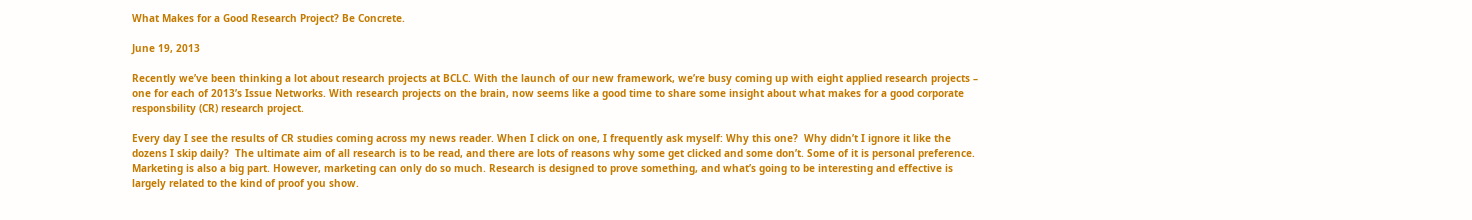What Makes for a Good Research Project? Be Concrete.

June 19, 2013

Recently we’ve been thinking a lot about research projects at BCLC. With the launch of our new framework, we’re busy coming up with eight applied research projects – one for each of 2013’s Issue Networks. With research projects on the brain, now seems like a good time to share some insight about what makes for a good corporate responsbility (CR) research project.

Every day I see the results of CR studies coming across my news reader. When I click on one, I frequently ask myself: Why this one?  Why didn’t I ignore it like the dozens I skip daily?  The ultimate aim of all research is to be read, and there are lots of reasons why some get clicked and some don’t. Some of it is personal preference. Marketing is also a big part. However, marketing can only do so much. Research is designed to prove something, and what’s going to be interesting and effective is largely related to the kind of proof you show.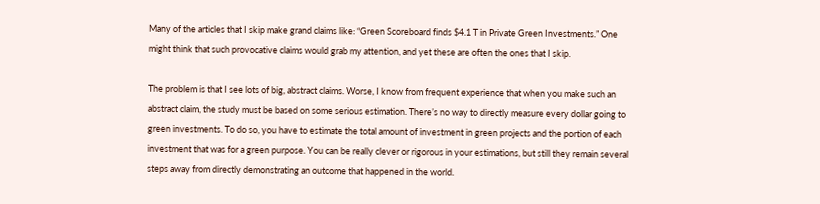Many of the articles that I skip make grand claims like: “Green Scoreboard finds $4.1 T in Private Green Investments.” One might think that such provocative claims would grab my attention, and yet these are often the ones that I skip.

The problem is that I see lots of big, abstract claims. Worse, I know from frequent experience that when you make such an abstract claim, the study must be based on some serious estimation. There’s no way to directly measure every dollar going to green investments. To do so, you have to estimate the total amount of investment in green projects and the portion of each investment that was for a green purpose. You can be really clever or rigorous in your estimations, but still they remain several steps away from directly demonstrating an outcome that happened in the world.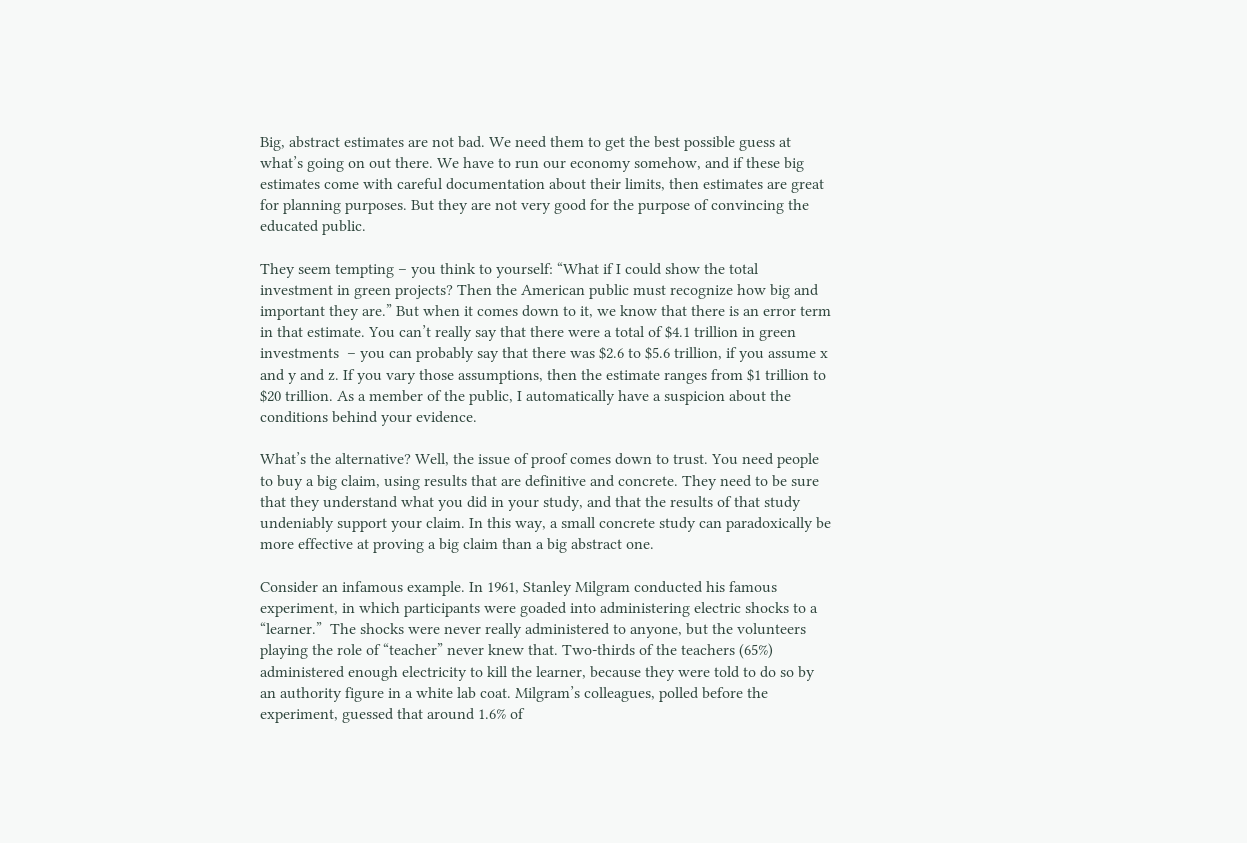Big, abstract estimates are not bad. We need them to get the best possible guess at what’s going on out there. We have to run our economy somehow, and if these big estimates come with careful documentation about their limits, then estimates are great for planning purposes. But they are not very good for the purpose of convincing the educated public.

They seem tempting – you think to yourself: “What if I could show the total investment in green projects? Then the American public must recognize how big and important they are.” But when it comes down to it, we know that there is an error term in that estimate. You can’t really say that there were a total of $4.1 trillion in green investments  – you can probably say that there was $2.6 to $5.6 trillion, if you assume x and y and z. If you vary those assumptions, then the estimate ranges from $1 trillion to $20 trillion. As a member of the public, I automatically have a suspicion about the conditions behind your evidence.

What’s the alternative? Well, the issue of proof comes down to trust. You need people to buy a big claim, using results that are definitive and concrete. They need to be sure that they understand what you did in your study, and that the results of that study undeniably support your claim. In this way, a small concrete study can paradoxically be more effective at proving a big claim than a big abstract one.

Consider an infamous example. In 1961, Stanley Milgram conducted his famous experiment, in which participants were goaded into administering electric shocks to a “learner.”  The shocks were never really administered to anyone, but the volunteers playing the role of “teacher” never knew that. Two-thirds of the teachers (65%) administered enough electricity to kill the learner, because they were told to do so by an authority figure in a white lab coat. Milgram’s colleagues, polled before the experiment, guessed that around 1.6% of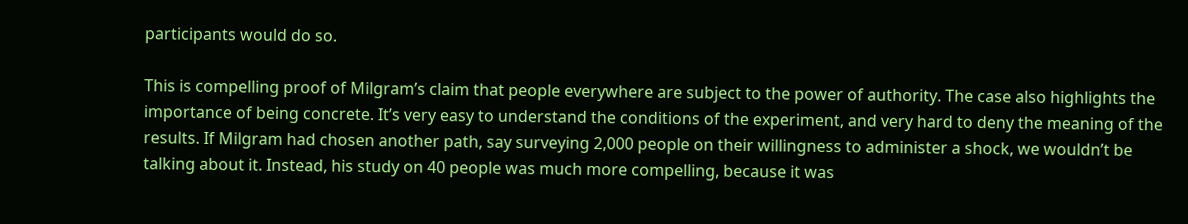participants would do so.

This is compelling proof of Milgram’s claim that people everywhere are subject to the power of authority. The case also highlights the importance of being concrete. It’s very easy to understand the conditions of the experiment, and very hard to deny the meaning of the results. If Milgram had chosen another path, say surveying 2,000 people on their willingness to administer a shock, we wouldn’t be talking about it. Instead, his study on 40 people was much more compelling, because it was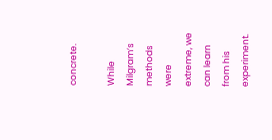concrete.

While Milgram’s methods were extreme, we can learn from his experiment.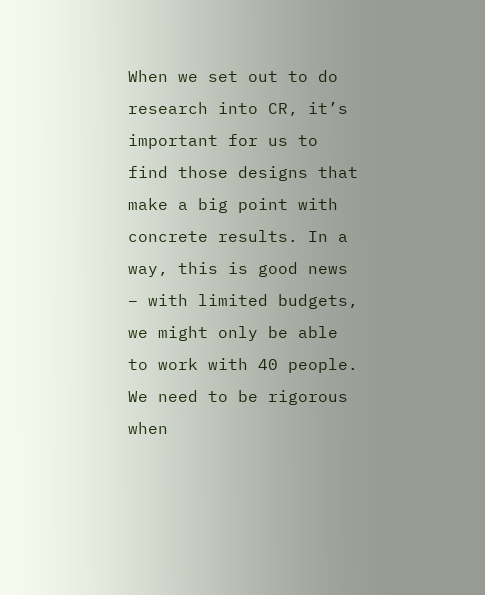When we set out to do research into CR, it’s important for us to find those designs that make a big point with concrete results. In a way, this is good news – with limited budgets, we might only be able to work with 40 people. We need to be rigorous when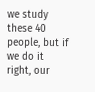we study these 40 people, but if we do it right, our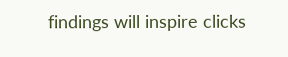findings will inspire clicks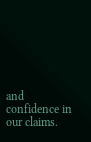and confidence in our claims.